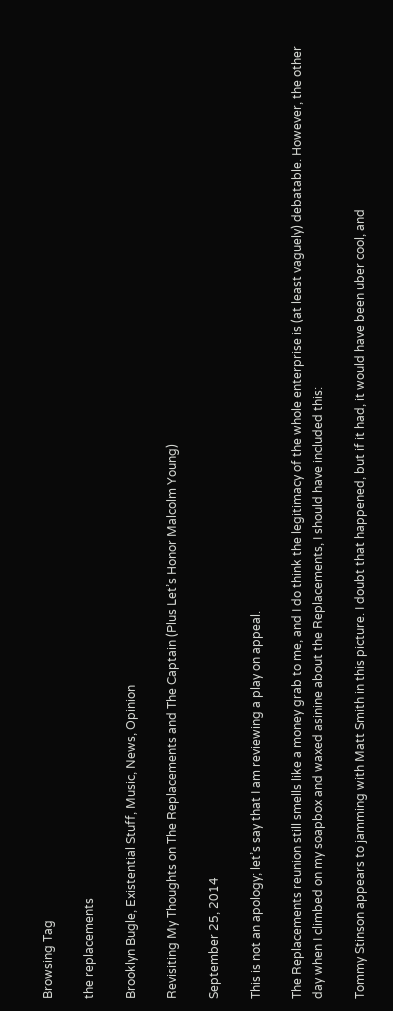Browsing Tag

the replacements

Brooklyn Bugle, Existential Stuff, Music, News, Opinion

Revisiting My Thoughts on The Replacements and The Captain (Plus Let’s Honor Malcolm Young)

September 25, 2014

This is not an apology; let’s say that I am reviewing a play on appeal.

The Replacements reunion still smells like a money grab to me, and I do think the legitimacy of the whole enterprise is (at least vaguely) debatable. However, the other day when I climbed on my soapbox and waxed asinine about the Replacements, I should have included this:

Tommy Stinson appears to jamming with Matt Smith in this picture. I doubt that happened, but if it had, it would have been uber cool, and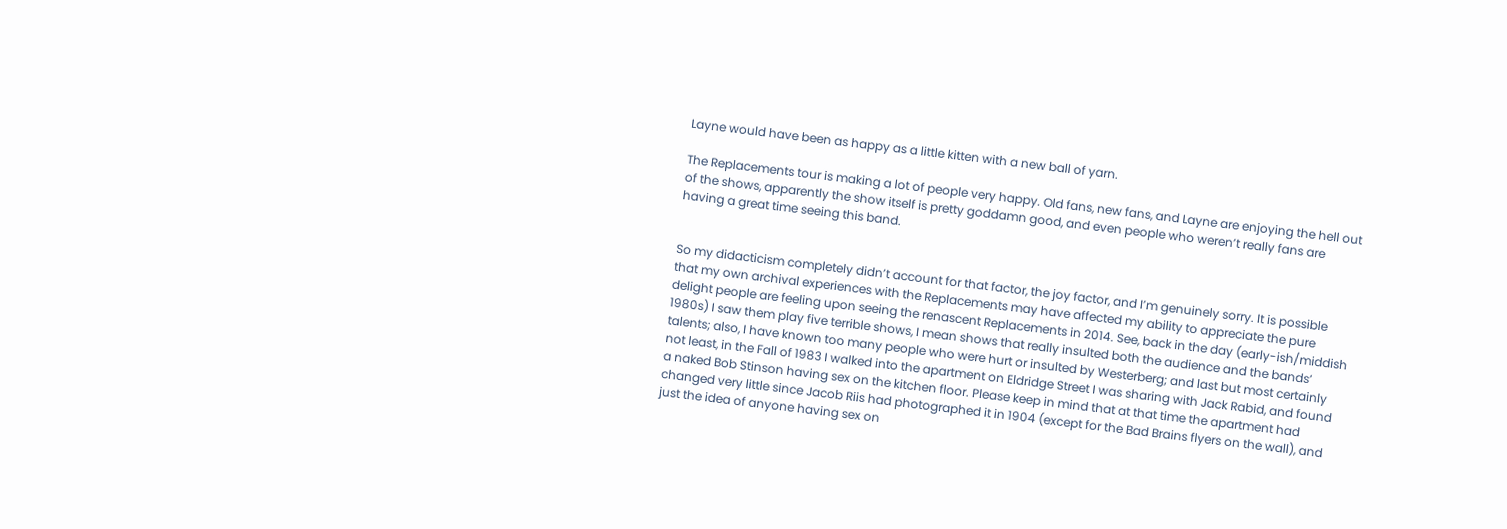Layne would have been as happy as a little kitten with a new ball of yarn.

The Replacements tour is making a lot of people very happy. Old fans, new fans, and Layne are enjoying the hell out of the shows, apparently the show itself is pretty goddamn good, and even people who weren’t really fans are having a great time seeing this band.


So my didacticism completely didn’t account for that factor, the joy factor, and I’m genuinely sorry. It is possible that my own archival experiences with the Replacements may have affected my ability to appreciate the pure delight people are feeling upon seeing the renascent Replacements in 2014. See, back in the day (early-ish/middish 1980s) I saw them play five terrible shows, I mean shows that really insulted both the audience and the bands’ talents; also, I have known too many people who were hurt or insulted by Westerberg; and last but most certainly not least, in the Fall of 1983 I walked into the apartment on Eldridge Street I was sharing with Jack Rabid, and found a naked Bob Stinson having sex on the kitchen floor. Please keep in mind that at that time the apartment had changed very little since Jacob Riis had photographed it in 1904 (except for the Bad Brains flyers on the wall), and just the idea of anyone having sex on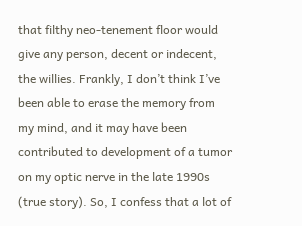that filthy neo-tenement floor would give any person, decent or indecent, the willies. Frankly, I don’t think I’ve been able to erase the memory from my mind, and it may have been contributed to development of a tumor on my optic nerve in the late 1990s (true story). So, I confess that a lot of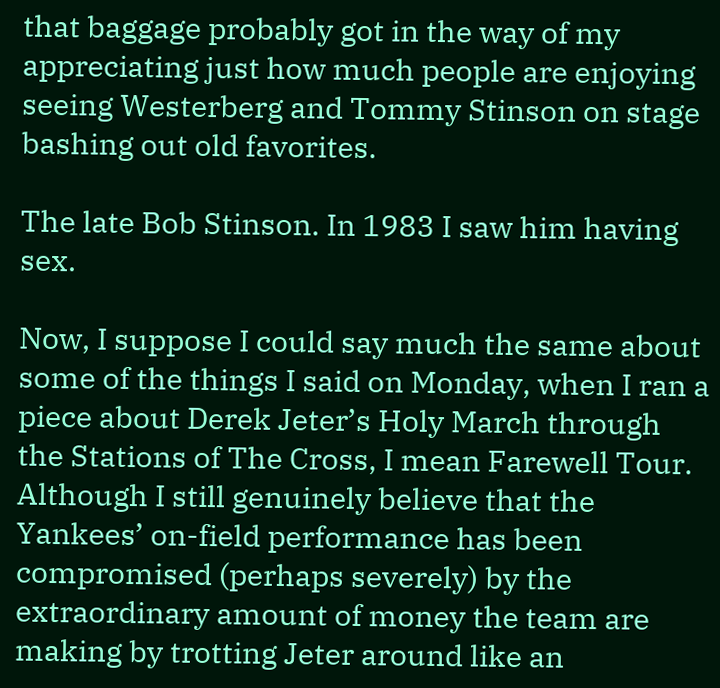that baggage probably got in the way of my appreciating just how much people are enjoying seeing Westerberg and Tommy Stinson on stage bashing out old favorites.

The late Bob Stinson. In 1983 I saw him having sex.

Now, I suppose I could say much the same about some of the things I said on Monday, when I ran a piece about Derek Jeter’s Holy March through the Stations of The Cross, I mean Farewell Tour. Although I still genuinely believe that the Yankees’ on-field performance has been compromised (perhaps severely) by the extraordinary amount of money the team are making by trotting Jeter around like an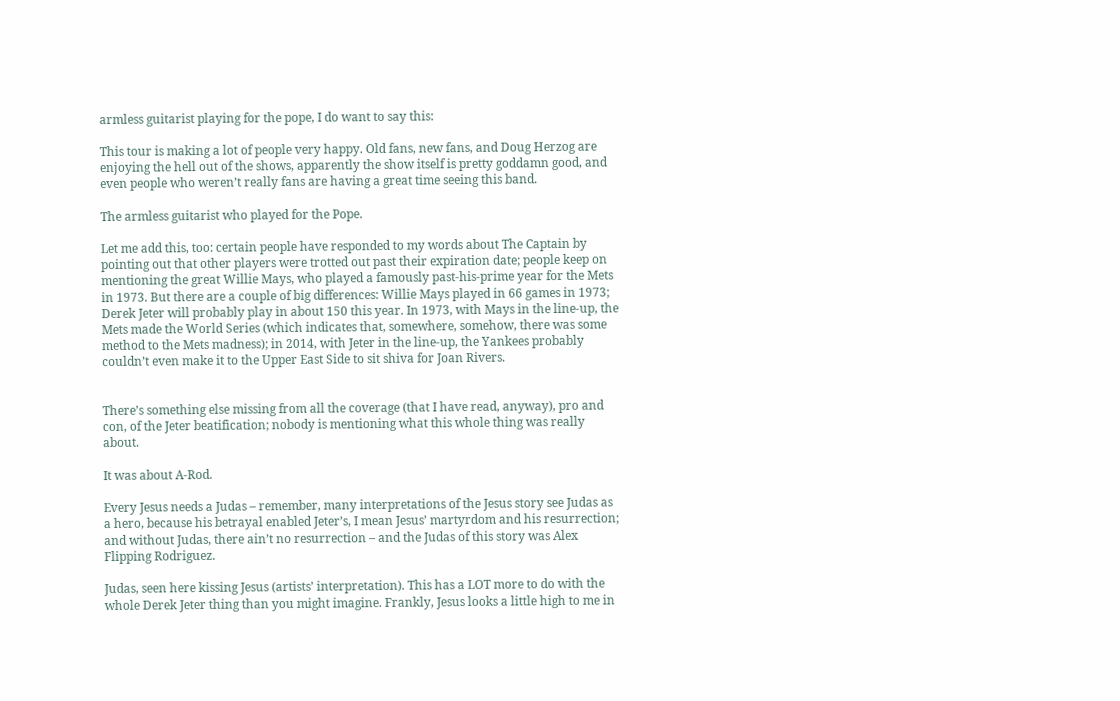armless guitarist playing for the pope, I do want to say this:

This tour is making a lot of people very happy. Old fans, new fans, and Doug Herzog are enjoying the hell out of the shows, apparently the show itself is pretty goddamn good, and even people who weren’t really fans are having a great time seeing this band.

The armless guitarist who played for the Pope.

Let me add this, too: certain people have responded to my words about The Captain by pointing out that other players were trotted out past their expiration date; people keep on mentioning the great Willie Mays, who played a famously past-his-prime year for the Mets in 1973. But there are a couple of big differences: Willie Mays played in 66 games in 1973; Derek Jeter will probably play in about 150 this year. In 1973, with Mays in the line-up, the Mets made the World Series (which indicates that, somewhere, somehow, there was some method to the Mets madness); in 2014, with Jeter in the line-up, the Yankees probably couldn’t even make it to the Upper East Side to sit shiva for Joan Rivers.


There’s something else missing from all the coverage (that I have read, anyway), pro and con, of the Jeter beatification; nobody is mentioning what this whole thing was really about.

It was about A-Rod.

Every Jesus needs a Judas – remember, many interpretations of the Jesus story see Judas as a hero, because his betrayal enabled Jeter’s, I mean Jesus’ martyrdom and his resurrection; and without Judas, there ain’t no resurrection – and the Judas of this story was Alex Flipping Rodriguez.

Judas, seen here kissing Jesus (artists’ interpretation). This has a LOT more to do with the whole Derek Jeter thing than you might imagine. Frankly, Jesus looks a little high to me in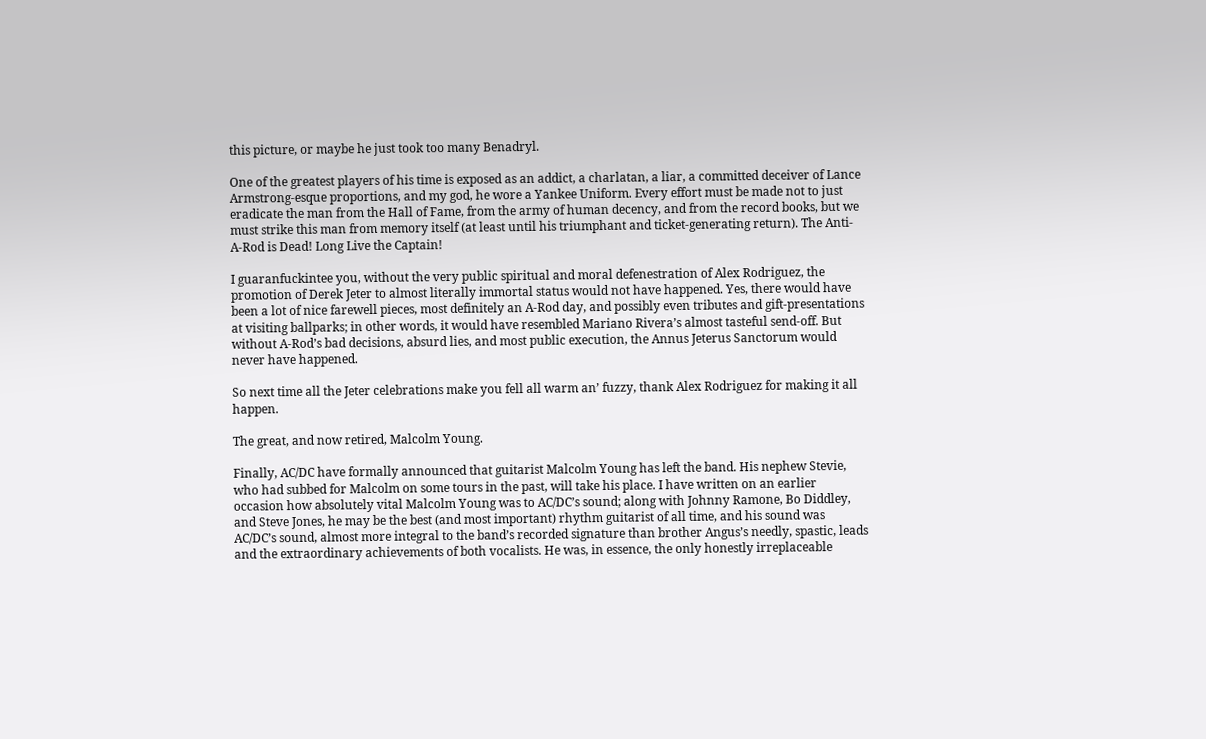this picture, or maybe he just took too many Benadryl.

One of the greatest players of his time is exposed as an addict, a charlatan, a liar, a committed deceiver of Lance Armstrong-esque proportions, and my god, he wore a Yankee Uniform. Every effort must be made not to just eradicate the man from the Hall of Fame, from the army of human decency, and from the record books, but we must strike this man from memory itself (at least until his triumphant and ticket-generating return). The Anti-A-Rod is Dead! Long Live the Captain!

I guaranfuckintee you, without the very public spiritual and moral defenestration of Alex Rodriguez, the promotion of Derek Jeter to almost literally immortal status would not have happened. Yes, there would have been a lot of nice farewell pieces, most definitely an A-Rod day, and possibly even tributes and gift-presentations at visiting ballparks; in other words, it would have resembled Mariano Rivera’s almost tasteful send-off. But without A-Rod’s bad decisions, absurd lies, and most public execution, the Annus Jeterus Sanctorum would never have happened.

So next time all the Jeter celebrations make you fell all warm an’ fuzzy, thank Alex Rodriguez for making it all happen.

The great, and now retired, Malcolm Young.

Finally, AC/DC have formally announced that guitarist Malcolm Young has left the band. His nephew Stevie, who had subbed for Malcolm on some tours in the past, will take his place. I have written on an earlier occasion how absolutely vital Malcolm Young was to AC/DC’s sound; along with Johnny Ramone, Bo Diddley, and Steve Jones, he may be the best (and most important) rhythm guitarist of all time, and his sound was AC/DC’s sound, almost more integral to the band’s recorded signature than brother Angus’s needly, spastic, leads and the extraordinary achievements of both vocalists. He was, in essence, the only honestly irreplaceable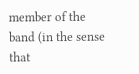member of the band (in the sense that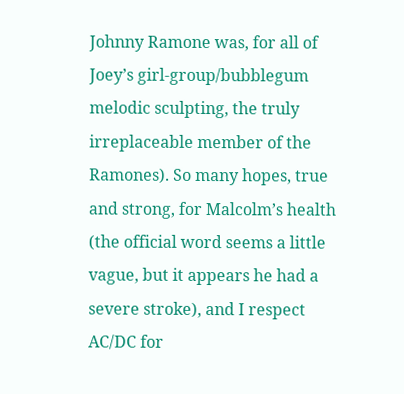Johnny Ramone was, for all of Joey’s girl-group/bubblegum melodic sculpting, the truly irreplaceable member of the Ramones). So many hopes, true and strong, for Malcolm’s health (the official word seems a little vague, but it appears he had a severe stroke), and I respect AC/DC for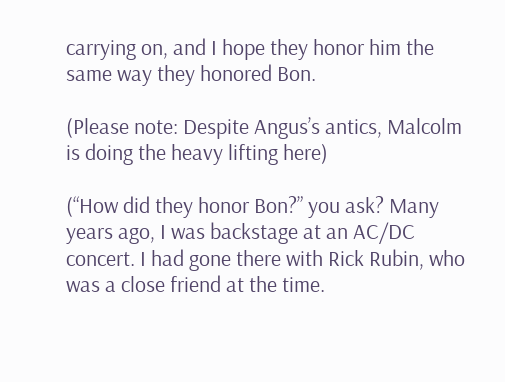carrying on, and I hope they honor him the same way they honored Bon.

(Please note: Despite Angus’s antics, Malcolm is doing the heavy lifting here)

(“How did they honor Bon?” you ask? Many years ago, I was backstage at an AC/DC concert. I had gone there with Rick Rubin, who was a close friend at the time.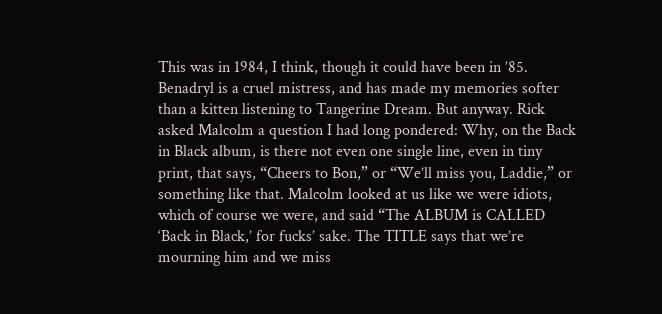This was in 1984, I think, though it could have been in ’85. Benadryl is a cruel mistress, and has made my memories softer than a kitten listening to Tangerine Dream. But anyway. Rick asked Malcolm a question I had long pondered: Why, on the Back in Black album, is there not even one single line, even in tiny print, that says, “Cheers to Bon,” or “We’ll miss you, Laddie,” or something like that. Malcolm looked at us like we were idiots, which of course we were, and said “The ALBUM is CALLED ‘Back in Black,’ for fucks’ sake. The TITLE says that we’re mourning him and we miss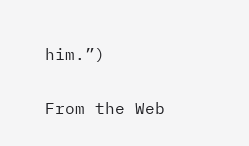him.”)

From the Web